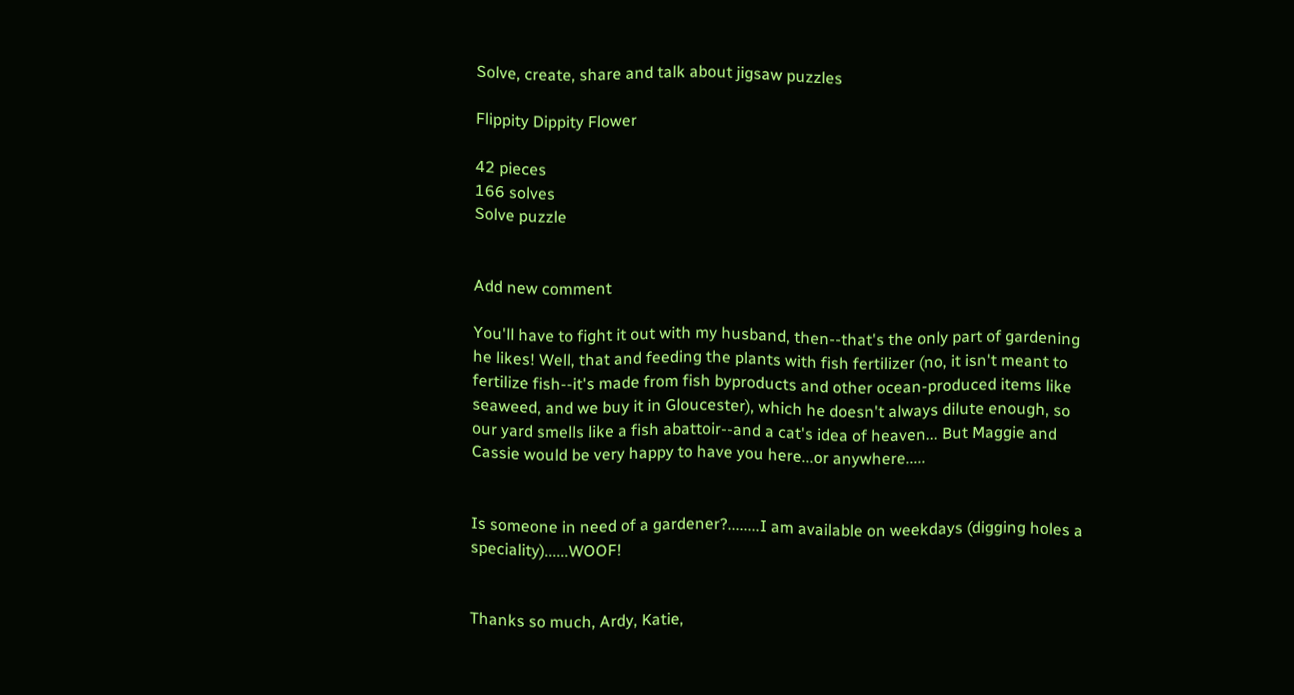Solve, create, share and talk about jigsaw puzzles

Flippity Dippity Flower

42 pieces
166 solves
Solve puzzle


Add new comment

You'll have to fight it out with my husband, then--that's the only part of gardening he likes! Well, that and feeding the plants with fish fertilizer (no, it isn't meant to fertilize fish--it's made from fish byproducts and other ocean-produced items like seaweed, and we buy it in Gloucester), which he doesn't always dilute enough, so our yard smells like a fish abattoir--and a cat's idea of heaven... But Maggie and Cassie would be very happy to have you here...or anywhere.....


Is someone in need of a gardener?........I am available on weekdays (digging holes a speciality)......WOOF!


Thanks so much, Ardy, Katie,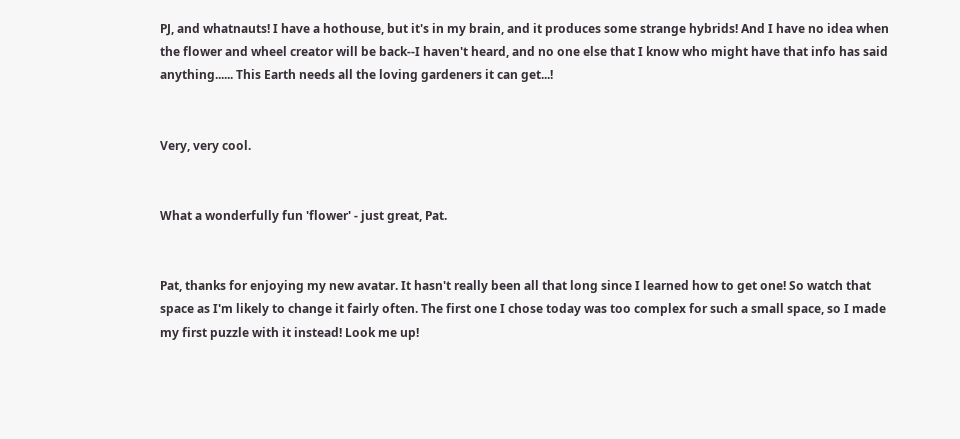PJ, and whatnauts! I have a hothouse, but it's in my brain, and it produces some strange hybrids! And I have no idea when the flower and wheel creator will be back--I haven't heard, and no one else that I know who might have that info has said anything...... This Earth needs all the loving gardeners it can get...!


Very, very cool.


What a wonderfully fun 'flower' - just great, Pat.


Pat, thanks for enjoying my new avatar. It hasn't really been all that long since I learned how to get one! So watch that space as I'm likely to change it fairly often. The first one I chose today was too complex for such a small space, so I made my first puzzle with it instead! Look me up!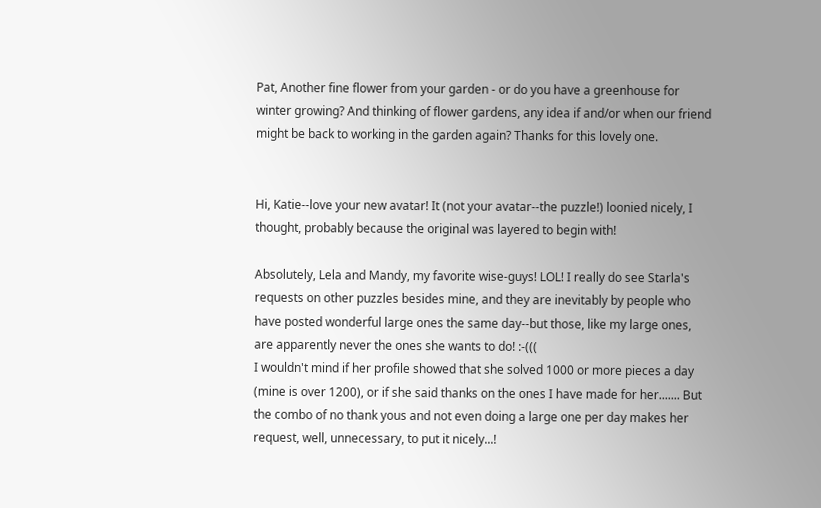Pat, Another fine flower from your garden - or do you have a greenhouse for winter growing? And thinking of flower gardens, any idea if and/or when our friend might be back to working in the garden again? Thanks for this lovely one.


Hi, Katie--love your new avatar! It (not your avatar--the puzzle!) loonied nicely, I thought, probably because the original was layered to begin with!

Absolutely, Lela and Mandy, my favorite wise-guys! LOL! I really do see Starla's requests on other puzzles besides mine, and they are inevitably by people who have posted wonderful large ones the same day--but those, like my large ones, are apparently never the ones she wants to do! :-(((
I wouldn't mind if her profile showed that she solved 1000 or more pieces a day (mine is over 1200), or if she said thanks on the ones I have made for her....... But the combo of no thank yous and not even doing a large one per day makes her request, well, unnecessary, to put it nicely...!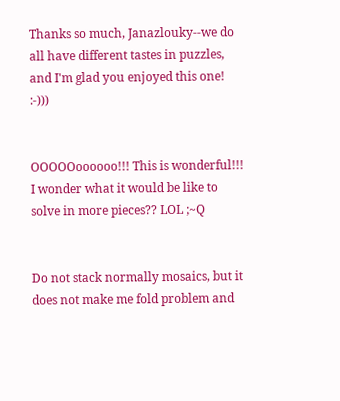Thanks so much, Janazlouky--we do all have different tastes in puzzles, and I'm glad you enjoyed this one! :-)))


OOOOOoooooo!!! This is wonderful!!! I wonder what it would be like to solve in more pieces?? LOL ;~Q


Do not stack normally mosaics, but it does not make me fold problem and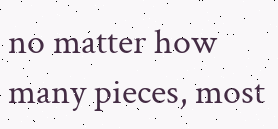no matter how many pieces, most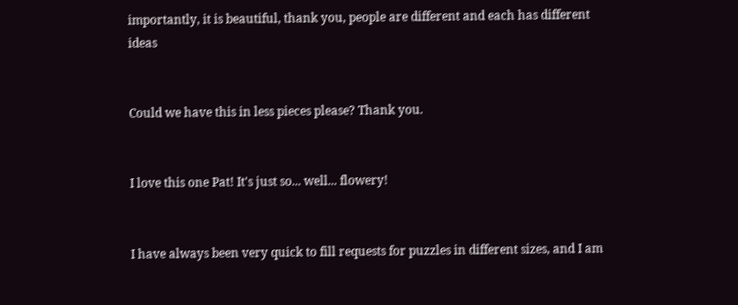importantly, it is beautiful, thank you, people are different and each has different ideas


Could we have this in less pieces please? Thank you.


I love this one Pat! It's just so... well... flowery!


I have always been very quick to fill requests for puzzles in different sizes, and I am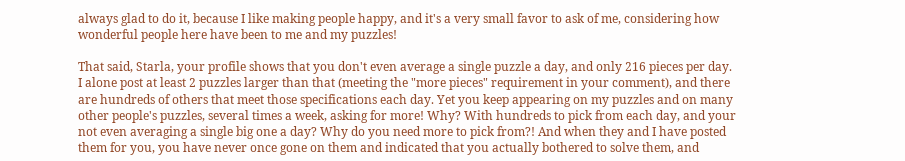always glad to do it, because I like making people happy, and it's a very small favor to ask of me, considering how wonderful people here have been to me and my puzzles!

That said, Starla, your profile shows that you don't even average a single puzzle a day, and only 216 pieces per day. I alone post at least 2 puzzles larger than that (meeting the "more pieces" requirement in your comment), and there are hundreds of others that meet those specifications each day. Yet you keep appearing on my puzzles and on many other people's puzzles, several times a week, asking for more! Why? With hundreds to pick from each day, and your not even averaging a single big one a day? Why do you need more to pick from?! And when they and I have posted them for you, you have never once gone on them and indicated that you actually bothered to solve them, and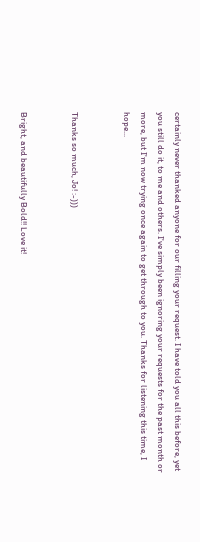certainly never thanked anyone for our filling your request. I have told you all this before, yet you still do it, to me and others. I've simply been ignoring your requests for the past month or more, but I'm now trying once again to get through to you. Thanks for listening this time, I hope...


Thanks so much, Jo! :-)))


Bright, and beautifully Bold!! Love it!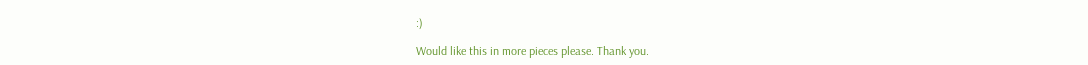:)

Would like this in more pieces please. Thank you.